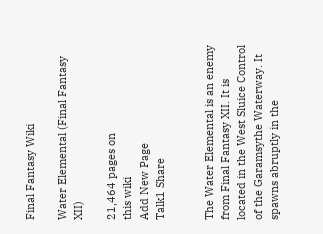Final Fantasy Wiki

Water Elemental (Final Fantasy XII)

21,464 pages on
this wiki
Add New Page
Talk1 Share


The Water Elemental is an enemy from Final Fantasy XII. It is located in the West Sluice Control of the Garamsythe Waterway. It spawns abruptly in the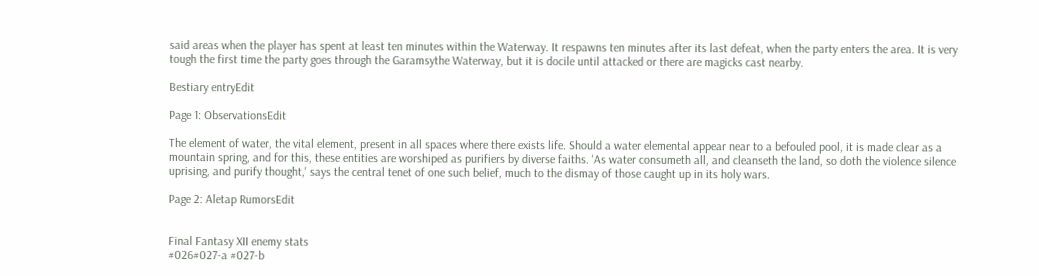said areas when the player has spent at least ten minutes within the Waterway. It respawns ten minutes after its last defeat, when the party enters the area. It is very tough the first time the party goes through the Garamsythe Waterway, but it is docile until attacked or there are magicks cast nearby.

Bestiary entryEdit

Page 1: ObservationsEdit

The element of water, the vital element, present in all spaces where there exists life. Should a water elemental appear near to a befouled pool, it is made clear as a mountain spring, and for this, these entities are worshiped as purifiers by diverse faiths. 'As water consumeth all, and cleanseth the land, so doth the violence silence uprising, and purify thought,' says the central tenet of one such belief, much to the dismay of those caught up in its holy wars.

Page 2: Aletap RumorsEdit


Final Fantasy XII enemy stats
#026#027-a #027-b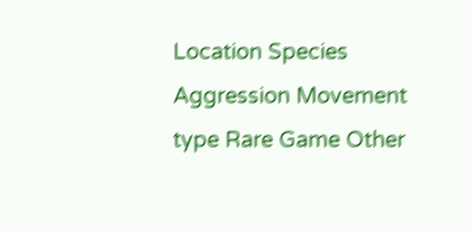Location Species Aggression Movement type Rare Game Other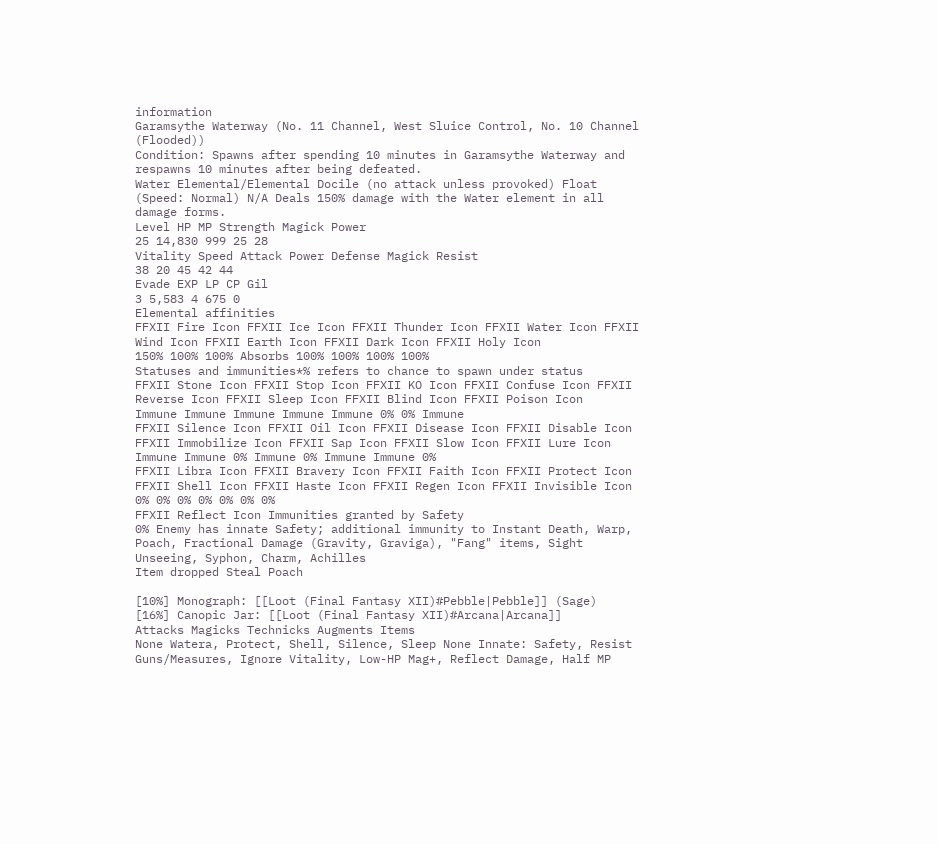information
Garamsythe Waterway (No. 11 Channel, West Sluice Control, No. 10 Channel (Flooded))
Condition: Spawns after spending 10 minutes in Garamsythe Waterway and respawns 10 minutes after being defeated.
Water Elemental/Elemental Docile (no attack unless provoked) Float (Speed: Normal) N/A Deals 150% damage with the Water element in all damage forms.
Level HP MP Strength Magick Power
25 14,830 999 25 28
Vitality Speed Attack Power Defense Magick Resist
38 20 45 42 44
Evade EXP LP CP Gil
3 5,583 4 675 0
Elemental affinities
FFXII Fire Icon FFXII Ice Icon FFXII Thunder Icon FFXII Water Icon FFXII Wind Icon FFXII Earth Icon FFXII Dark Icon FFXII Holy Icon
150% 100% 100% Absorbs 100% 100% 100% 100%
Statuses and immunities*% refers to chance to spawn under status
FFXII Stone Icon FFXII Stop Icon FFXII KO Icon FFXII Confuse Icon FFXII Reverse Icon FFXII Sleep Icon FFXII Blind Icon FFXII Poison Icon
Immune Immune Immune Immune Immune 0% 0% Immune
FFXII Silence Icon FFXII Oil Icon FFXII Disease Icon FFXII Disable Icon FFXII Immobilize Icon FFXII Sap Icon FFXII Slow Icon FFXII Lure Icon
Immune Immune 0% Immune 0% Immune Immune 0%
FFXII Libra Icon FFXII Bravery Icon FFXII Faith Icon FFXII Protect Icon FFXII Shell Icon FFXII Haste Icon FFXII Regen Icon FFXII Invisible Icon
0% 0% 0% 0% 0% 0% 0%
FFXII Reflect Icon Immunities granted by Safety
0% Enemy has innate Safety; additional immunity to Instant Death, Warp, Poach, Fractional Damage (Gravity, Graviga), "Fang" items, Sight Unseeing, Syphon, Charm, Achilles
Item dropped Steal Poach

[10%] Monograph: [[Loot (Final Fantasy XII)#Pebble|Pebble]] (Sage)
[16%] Canopic Jar: [[Loot (Final Fantasy XII)#Arcana|Arcana]]
Attacks Magicks Technicks Augments Items
None Watera, Protect, Shell, Silence, Sleep None Innate: Safety, Resist Guns/Measures, Ignore Vitality, Low-HP Mag+, Reflect Damage, Half MP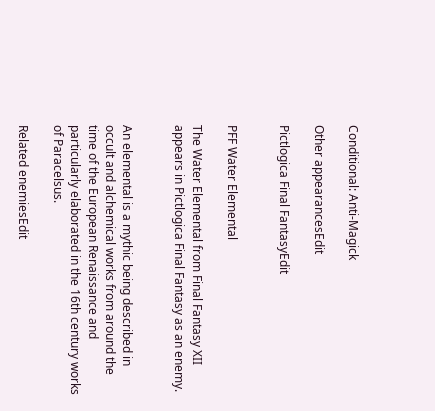Conditional: Anti-Magick

Other appearancesEdit

Pictlogica Final FantasyEdit


PFF Water Elemental

The Water Elemental from Final Fantasy XII appears in Pictlogica Final Fantasy as an enemy.


An elemental is a mythic being described in occult and alchemical works from around the time of the European Renaissance and particularly elaborated in the 16th century works of Paracelsus.

Related enemiesEdit